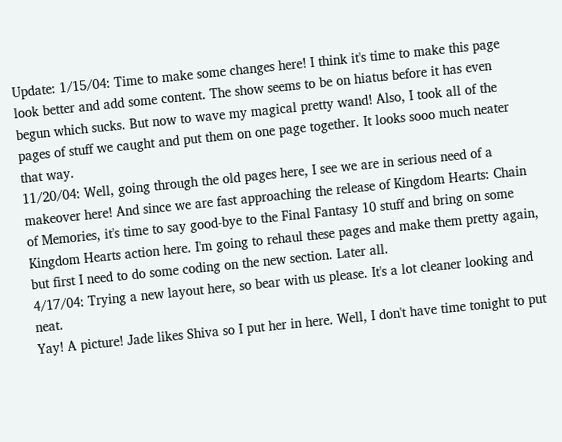Update: 1/15/04: Time to make some changes here! I think it's time to make this page look better and add some content. The show seems to be on hiatus before it has even begun which sucks. But now to wave my magical pretty wand! Also, I took all of the pages of stuff we caught and put them on one page together. It looks sooo much neater that way.
11/20/04: Well, going through the old pages here, I see we are in serious need of a makeover here! And since we are fast approaching the release of Kingdom Hearts: Chain of Memories, it's time to say good-bye to the Final Fantasy 10 stuff and bring on some Kingdom Hearts action here. I'm going to rehaul these pages and make them pretty again, but first I need to do some coding on the new section. Later all.
4/17/04: Trying a new layout here, so bear with us please. It's a lot cleaner looking and neat.
Yay! A picture! Jade likes Shiva so I put her in here. Well, I don't have time tonight to put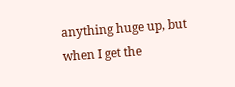anything huge up, but when I get the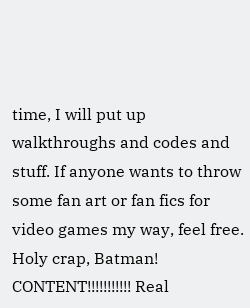time, I will put up walkthroughs and codes and stuff. If anyone wants to throw some fan art or fan fics for video games my way, feel free.
Holy crap, Batman! CONTENT!!!!!!!!!!! Real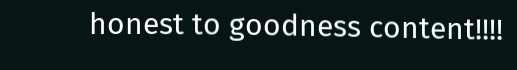honest to goodness content!!!!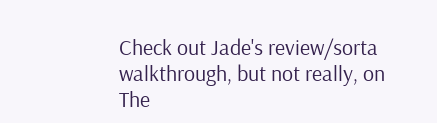Check out Jade's review/sorta walkthrough, but not really, on The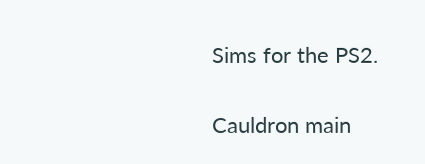Sims for the PS2.

Cauldron main